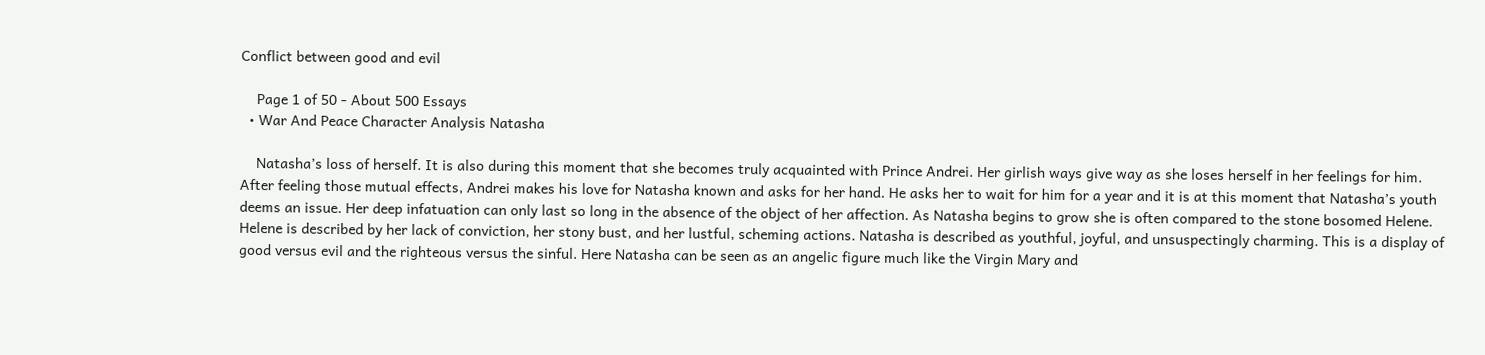Conflict between good and evil

    Page 1 of 50 - About 500 Essays
  • War And Peace Character Analysis Natasha

    Natasha’s loss of herself. It is also during this moment that she becomes truly acquainted with Prince Andrei. Her girlish ways give way as she loses herself in her feelings for him. After feeling those mutual effects, Andrei makes his love for Natasha known and asks for her hand. He asks her to wait for him for a year and it is at this moment that Natasha’s youth deems an issue. Her deep infatuation can only last so long in the absence of the object of her affection. As Natasha begins to grow she is often compared to the stone bosomed Helene. Helene is described by her lack of conviction, her stony bust, and her lustful, scheming actions. Natasha is described as youthful, joyful, and unsuspectingly charming. This is a display of good versus evil and the righteous versus the sinful. Here Natasha can be seen as an angelic figure much like the Virgin Mary and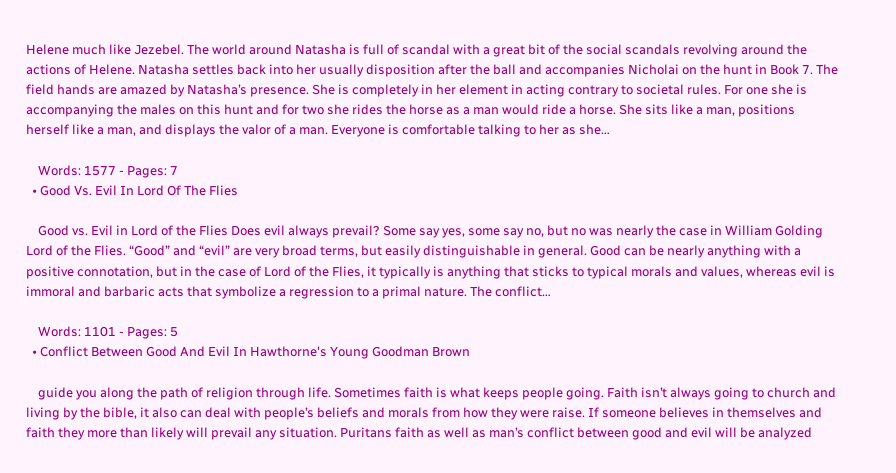Helene much like Jezebel. The world around Natasha is full of scandal with a great bit of the social scandals revolving around the actions of Helene. Natasha settles back into her usually disposition after the ball and accompanies Nicholai on the hunt in Book 7. The field hands are amazed by Natasha’s presence. She is completely in her element in acting contrary to societal rules. For one she is accompanying the males on this hunt and for two she rides the horse as a man would ride a horse. She sits like a man, positions herself like a man, and displays the valor of a man. Everyone is comfortable talking to her as she…

    Words: 1577 - Pages: 7
  • Good Vs. Evil In Lord Of The Flies

    Good vs. Evil in Lord of the Flies Does evil always prevail? Some say yes, some say no, but no was nearly the case in William Golding Lord of the Flies. “Good” and “evil” are very broad terms, but easily distinguishable in general. Good can be nearly anything with a positive connotation, but in the case of Lord of the Flies, it typically is anything that sticks to typical morals and values, whereas evil is immoral and barbaric acts that symbolize a regression to a primal nature. The conflict…

    Words: 1101 - Pages: 5
  • Conflict Between Good And Evil In Hawthorne's Young Goodman Brown

    guide you along the path of religion through life. Sometimes faith is what keeps people going. Faith isn’t always going to church and living by the bible, it also can deal with people’s beliefs and morals from how they were raise. If someone believes in themselves and faith they more than likely will prevail any situation. Puritans faith as well as man’s conflict between good and evil will be analyzed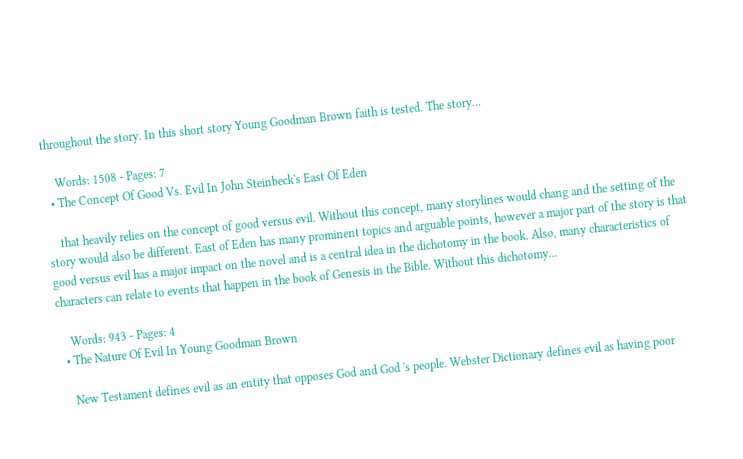throughout the story. In this short story Young Goodman Brown faith is tested. The story…

    Words: 1508 - Pages: 7
  • The Concept Of Good Vs. Evil In John Steinbeck's East Of Eden

    that heavily relies on the concept of good versus evil. Without this concept, many storylines would chang and the setting of the story would also be different. East of Eden has many prominent topics and arguable points, however a major part of the story is that good versus evil has a major impact on the novel and is a central idea in the dichotomy in the book. Also, many characteristics of characters can relate to events that happen in the book of Genesis in the Bible. Without this dichotomy…

    Words: 943 - Pages: 4
  • The Nature Of Evil In Young Goodman Brown

    New Testament defines evil as an entity that opposes God and God 's people. Webster Dictionary defines evil as having poor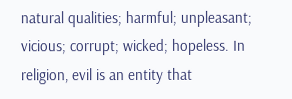natural qualities; harmful; unpleasant; vicious; corrupt; wicked; hopeless. In religion, evil is an entity that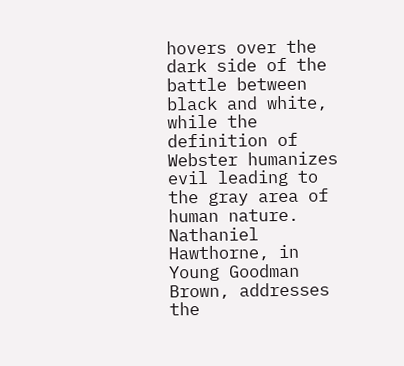hovers over the dark side of the battle between black and white, while the definition of Webster humanizes evil leading to the gray area of human nature. Nathaniel Hawthorne, in Young Goodman Brown, addresses the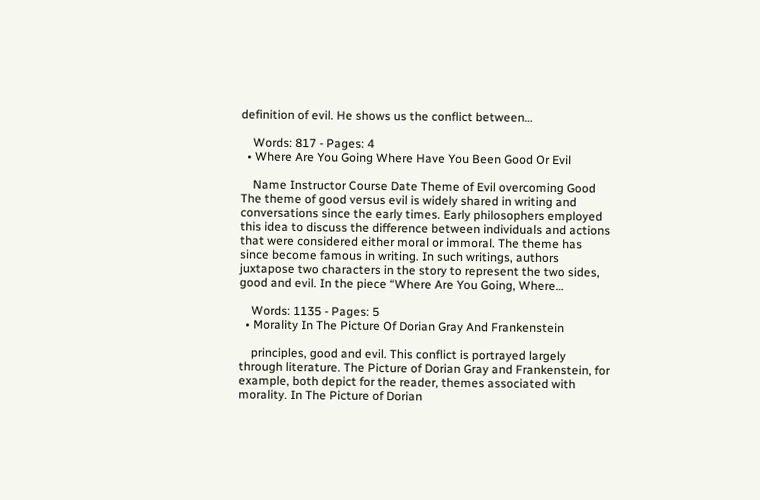definition of evil. He shows us the conflict between…

    Words: 817 - Pages: 4
  • Where Are You Going Where Have You Been Good Or Evil

    Name Instructor Course Date Theme of Evil overcoming Good The theme of good versus evil is widely shared in writing and conversations since the early times. Early philosophers employed this idea to discuss the difference between individuals and actions that were considered either moral or immoral. The theme has since become famous in writing. In such writings, authors juxtapose two characters in the story to represent the two sides, good and evil. In the piece “Where Are You Going, Where…

    Words: 1135 - Pages: 5
  • Morality In The Picture Of Dorian Gray And Frankenstein

    principles, good and evil. This conflict is portrayed largely through literature. The Picture of Dorian Gray and Frankenstein, for example, both depict for the reader, themes associated with morality. In The Picture of Dorian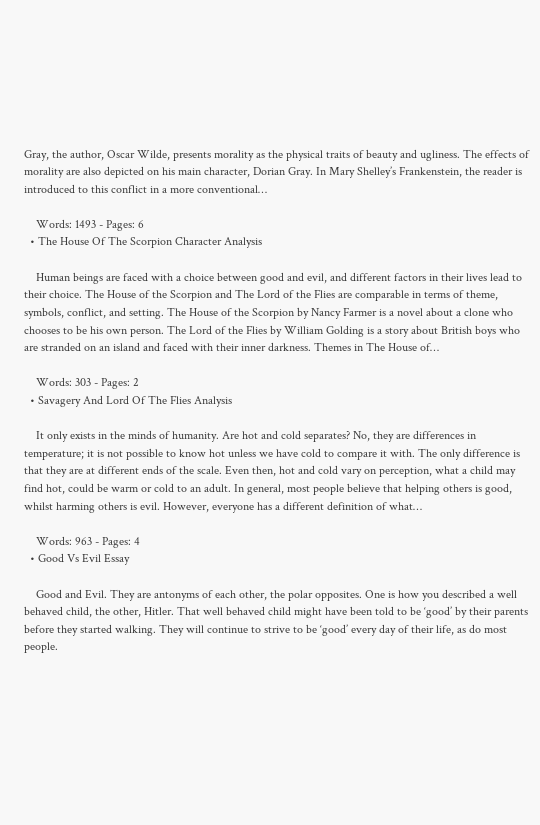Gray, the author, Oscar Wilde, presents morality as the physical traits of beauty and ugliness. The effects of morality are also depicted on his main character, Dorian Gray. In Mary Shelley’s Frankenstein, the reader is introduced to this conflict in a more conventional…

    Words: 1493 - Pages: 6
  • The House Of The Scorpion Character Analysis

    Human beings are faced with a choice between good and evil, and different factors in their lives lead to their choice. The House of the Scorpion and The Lord of the Flies are comparable in terms of theme, symbols, conflict, and setting. The House of the Scorpion by Nancy Farmer is a novel about a clone who chooses to be his own person. The Lord of the Flies by William Golding is a story about British boys who are stranded on an island and faced with their inner darkness. Themes in The House of…

    Words: 303 - Pages: 2
  • Savagery And Lord Of The Flies Analysis

    It only exists in the minds of humanity. Are hot and cold separates? No, they are differences in temperature; it is not possible to know hot unless we have cold to compare it with. The only difference is that they are at different ends of the scale. Even then, hot and cold vary on perception, what a child may find hot, could be warm or cold to an adult. In general, most people believe that helping others is good, whilst harming others is evil. However, everyone has a different definition of what…

    Words: 963 - Pages: 4
  • Good Vs Evil Essay

    Good and Evil. They are antonyms of each other, the polar opposites. One is how you described a well behaved child, the other, Hitler. That well behaved child might have been told to be ‘good’ by their parents before they started walking. They will continue to strive to be ‘good’ every day of their life, as do most people.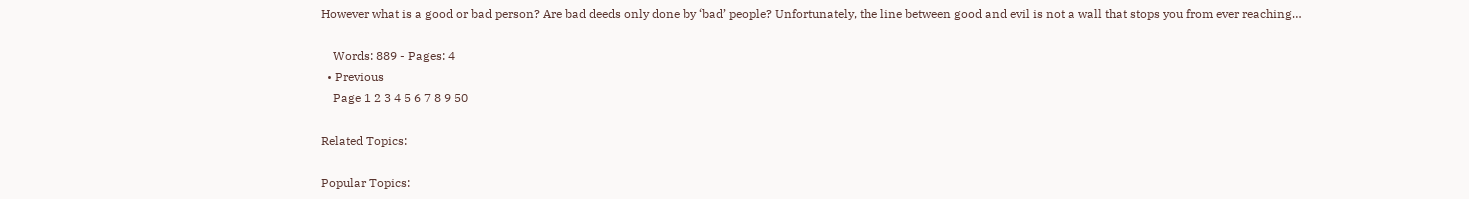However what is a good or bad person? Are bad deeds only done by ‘bad’ people? Unfortunately, the line between good and evil is not a wall that stops you from ever reaching…

    Words: 889 - Pages: 4
  • Previous
    Page 1 2 3 4 5 6 7 8 9 50

Related Topics:

Popular Topics: